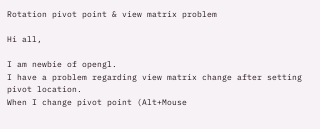Rotation pivot point & view matrix problem

Hi all,

I am newbie of opengl.
I have a problem regarding view matrix change after setting pivot location.
When I change pivot point (Alt+Mouse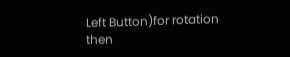Left Button)for rotation then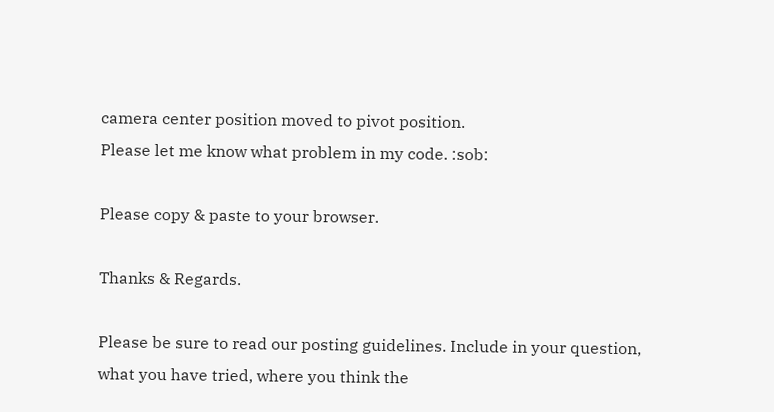camera center position moved to pivot position.
Please let me know what problem in my code. :sob:

Please copy & paste to your browser.

Thanks & Regards.

Please be sure to read our posting guidelines. Include in your question, what you have tried, where you think the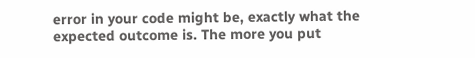error in your code might be, exactly what the expected outcome is. The more you put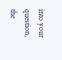into your question, the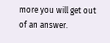more you will get out of an answer.